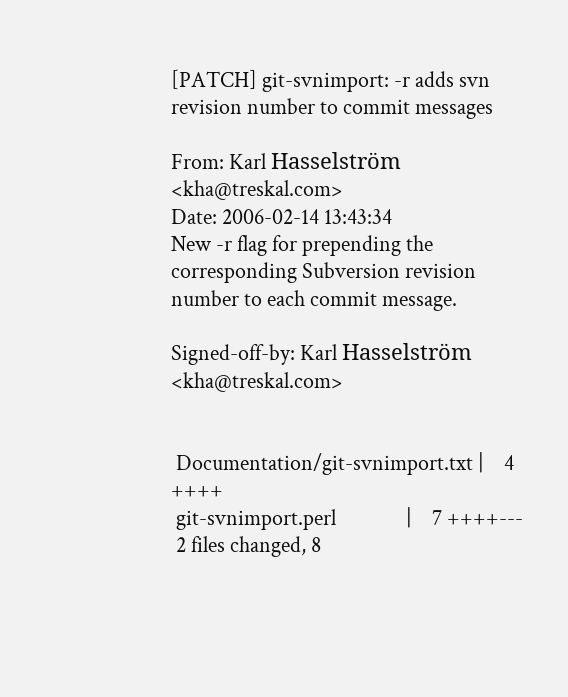[PATCH] git-svnimport: -r adds svn revision number to commit messages

From: Karl Hasselström <kha@treskal.com>
Date: 2006-02-14 13:43:34
New -r flag for prepending the corresponding Subversion revision
number to each commit message.

Signed-off-by: Karl Hasselström <kha@treskal.com>


 Documentation/git-svnimport.txt |    4 ++++
 git-svnimport.perl              |    7 ++++---
 2 files changed, 8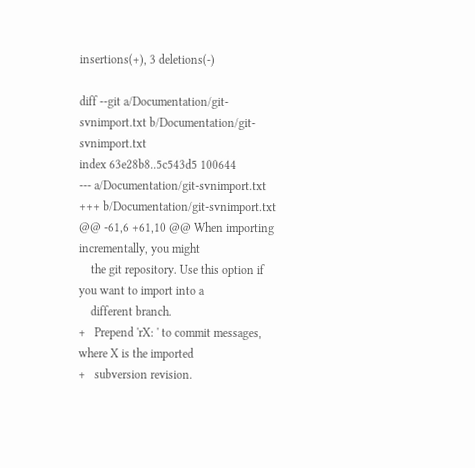insertions(+), 3 deletions(-)

diff --git a/Documentation/git-svnimport.txt b/Documentation/git-svnimport.txt
index 63e28b8..5c543d5 100644
--- a/Documentation/git-svnimport.txt
+++ b/Documentation/git-svnimport.txt
@@ -61,6 +61,10 @@ When importing incrementally, you might
    the git repository. Use this option if you want to import into a
    different branch.
+   Prepend 'rX: ' to commit messages, where X is the imported
+   subversion revision.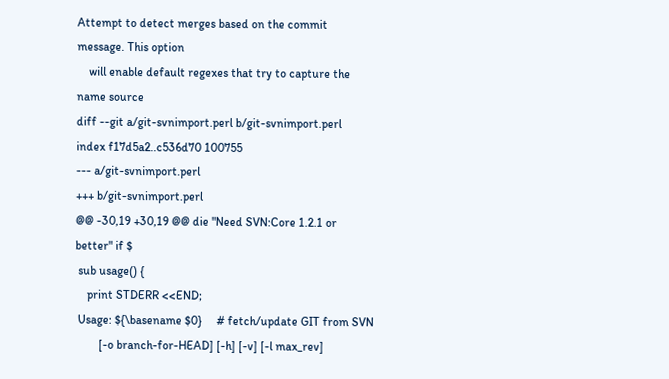Attempt to detect merges based on the commit message. This option
    will enable default regexes that try to capture the name source
diff --git a/git-svnimport.perl b/git-svnimport.perl
index f17d5a2..c536d70 100755
--- a/git-svnimport.perl
+++ b/git-svnimport.perl
@@ -30,19 +30,19 @@ die "Need SVN:Core 1.2.1 or better" if $
 sub usage() {
    print STDERR <<END;
 Usage: ${\basename $0}     # fetch/update GIT from SVN
        [-o branch-for-HEAD] [-h] [-v] [-l max_rev]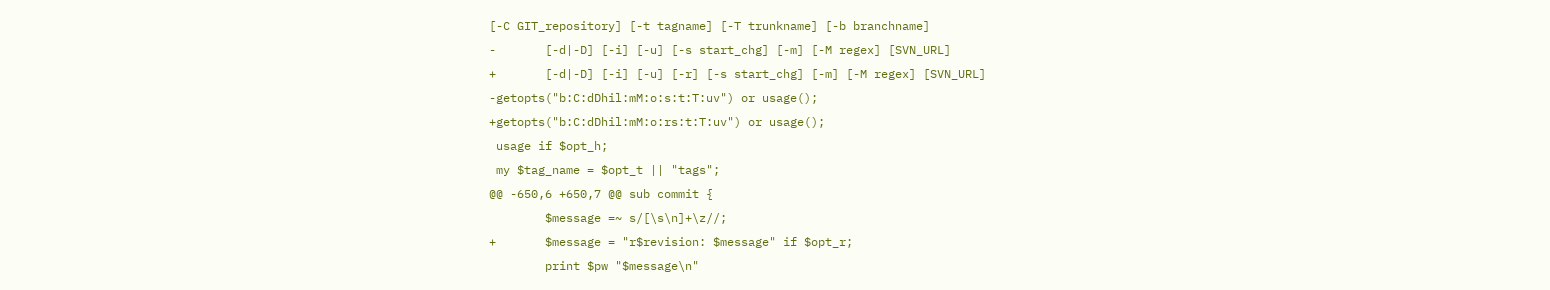[-C GIT_repository] [-t tagname] [-T trunkname] [-b branchname]
-       [-d|-D] [-i] [-u] [-s start_chg] [-m] [-M regex] [SVN_URL]
+       [-d|-D] [-i] [-u] [-r] [-s start_chg] [-m] [-M regex] [SVN_URL]
-getopts("b:C:dDhil:mM:o:s:t:T:uv") or usage();
+getopts("b:C:dDhil:mM:o:rs:t:T:uv") or usage();
 usage if $opt_h;
 my $tag_name = $opt_t || "tags";
@@ -650,6 +650,7 @@ sub commit {
        $message =~ s/[\s\n]+\z//;
+       $message = "r$revision: $message" if $opt_r;
        print $pw "$message\n"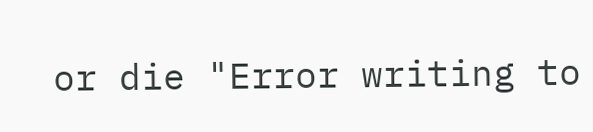or die "Error writing to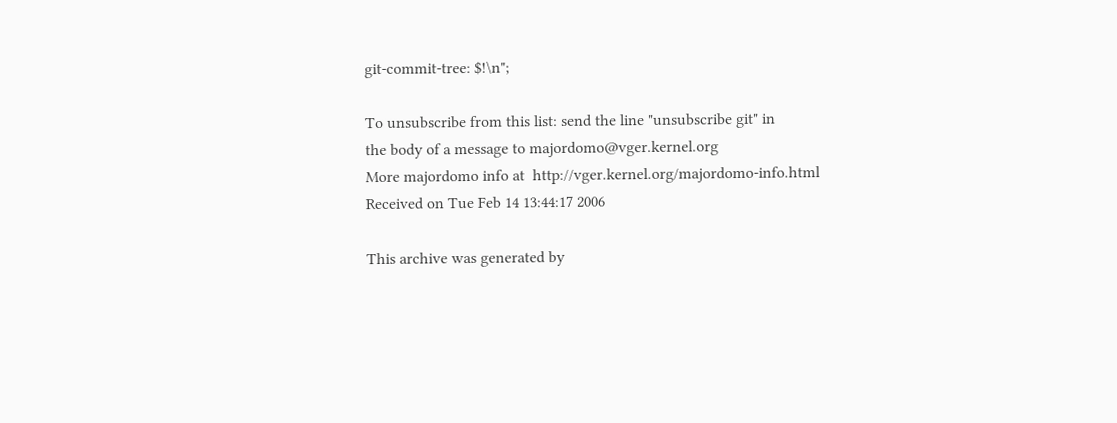git-commit-tree: $!\n";

To unsubscribe from this list: send the line "unsubscribe git" in
the body of a message to majordomo@vger.kernel.org
More majordomo info at  http://vger.kernel.org/majordomo-info.html
Received on Tue Feb 14 13:44:17 2006

This archive was generated by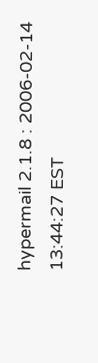hypermail 2.1.8 : 2006-02-14 13:44:27 EST